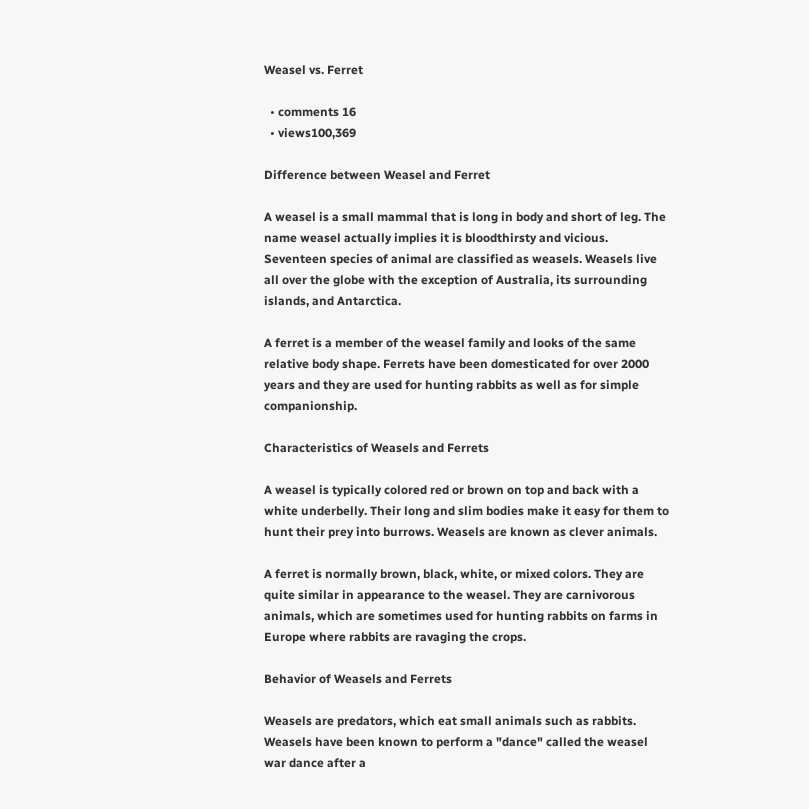Weasel vs. Ferret

  • comments 16
  • views100,369

Difference between Weasel and Ferret

A weasel is a small mammal that is long in body and short of leg. The name weasel actually implies it is bloodthirsty and vicious. Seventeen species of animal are classified as weasels. Weasels live all over the globe with the exception of Australia, its surrounding islands, and Antarctica.

A ferret is a member of the weasel family and looks of the same relative body shape. Ferrets have been domesticated for over 2000 years and they are used for hunting rabbits as well as for simple companionship.

Characteristics of Weasels and Ferrets

A weasel is typically colored red or brown on top and back with a white underbelly. Their long and slim bodies make it easy for them to hunt their prey into burrows. Weasels are known as clever animals.

A ferret is normally brown, black, white, or mixed colors. They are quite similar in appearance to the weasel. They are carnivorous animals, which are sometimes used for hunting rabbits on farms in Europe where rabbits are ravaging the crops.

Behavior of Weasels and Ferrets

Weasels are predators, which eat small animals such as rabbits. Weasels have been known to perform a "dance" called the weasel war dance after a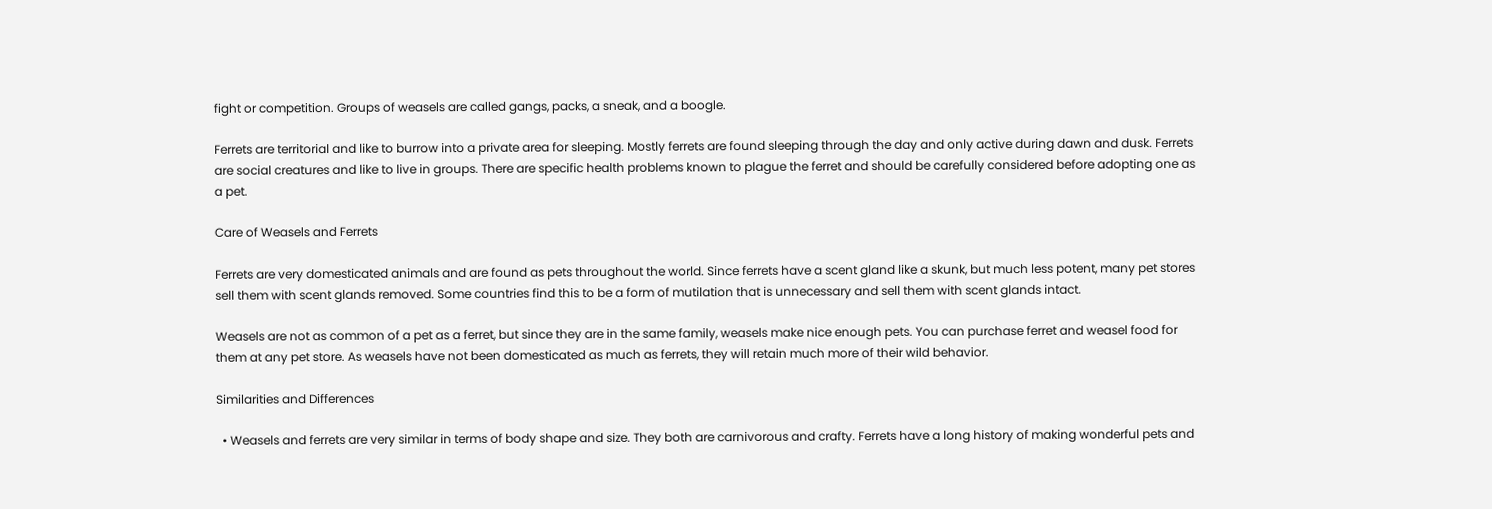fight or competition. Groups of weasels are called gangs, packs, a sneak, and a boogle.

Ferrets are territorial and like to burrow into a private area for sleeping. Mostly ferrets are found sleeping through the day and only active during dawn and dusk. Ferrets are social creatures and like to live in groups. There are specific health problems known to plague the ferret and should be carefully considered before adopting one as a pet.

Care of Weasels and Ferrets

Ferrets are very domesticated animals and are found as pets throughout the world. Since ferrets have a scent gland like a skunk, but much less potent, many pet stores sell them with scent glands removed. Some countries find this to be a form of mutilation that is unnecessary and sell them with scent glands intact.

Weasels are not as common of a pet as a ferret, but since they are in the same family, weasels make nice enough pets. You can purchase ferret and weasel food for them at any pet store. As weasels have not been domesticated as much as ferrets, they will retain much more of their wild behavior.

Similarities and Differences

  • Weasels and ferrets are very similar in terms of body shape and size. They both are carnivorous and crafty. Ferrets have a long history of making wonderful pets and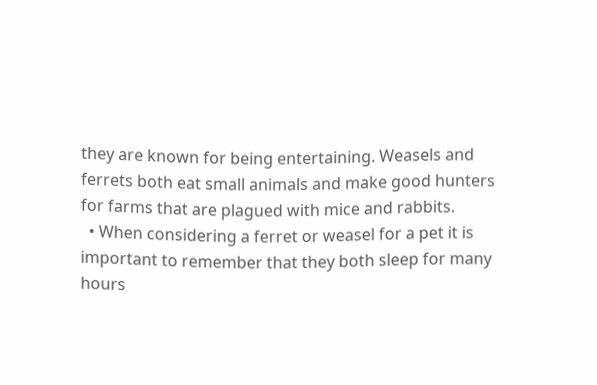they are known for being entertaining. Weasels and ferrets both eat small animals and make good hunters for farms that are plagued with mice and rabbits.
  • When considering a ferret or weasel for a pet it is important to remember that they both sleep for many hours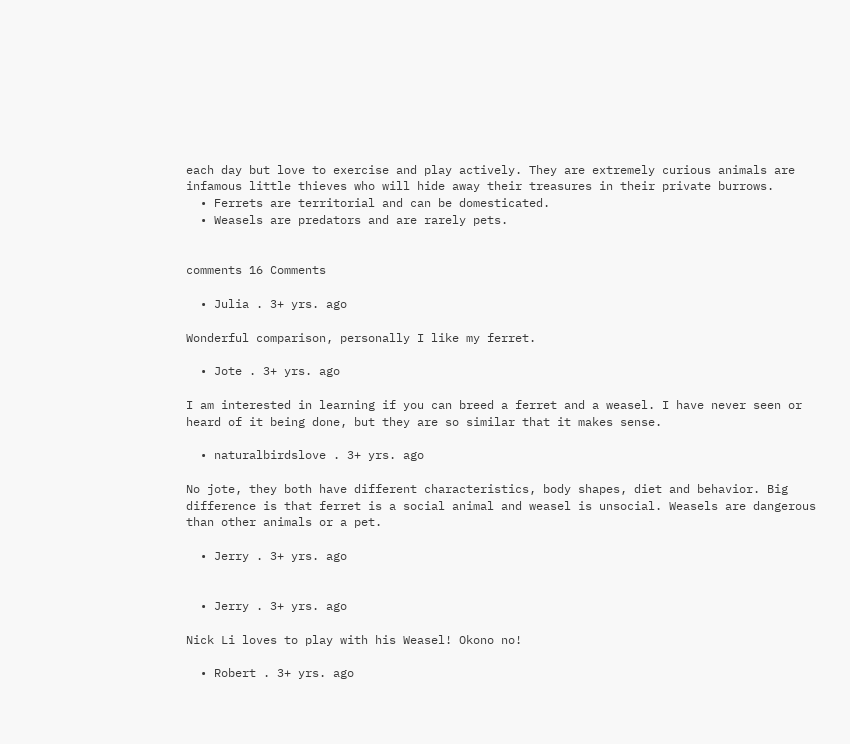each day but love to exercise and play actively. They are extremely curious animals are infamous little thieves who will hide away their treasures in their private burrows.
  • Ferrets are territorial and can be domesticated.
  • Weasels are predators and are rarely pets.


comments 16 Comments

  • Julia . 3+ yrs. ago

Wonderful comparison, personally I like my ferret.

  • Jote . 3+ yrs. ago

I am interested in learning if you can breed a ferret and a weasel. I have never seen or heard of it being done, but they are so similar that it makes sense.

  • naturalbirdslove . 3+ yrs. ago

No jote, they both have different characteristics, body shapes, diet and behavior. Big difference is that ferret is a social animal and weasel is unsocial. Weasels are dangerous than other animals or a pet.

  • Jerry . 3+ yrs. ago


  • Jerry . 3+ yrs. ago

Nick Li loves to play with his Weasel! Okono no!

  • Robert . 3+ yrs. ago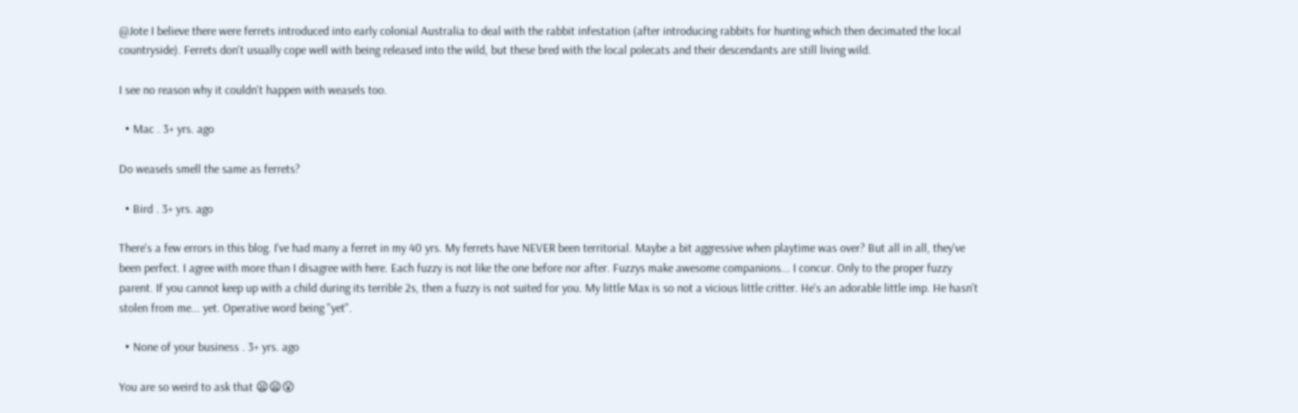@Jote I believe there were ferrets introduced into early colonial Australia to deal with the rabbit infestation (after introducing rabbits for hunting which then decimated the local countryside). Ferrets don't usually cope well with being released into the wild, but these bred with the local polecats and their descendants are still living wild.

I see no reason why it couldn't happen with weasels too.

  • Mac . 3+ yrs. ago

Do weasels smell the same as ferrets?

  • Bird . 3+ yrs. ago

There's a few errors in this blog. I've had many a ferret in my 40 yrs. My ferrets have NEVER been territorial. Maybe a bit aggressive when playtime was over? But all in all, they've been perfect. I agree with more than I disagree with here. Each fuzzy is not like the one before nor after. Fuzzys make awesome companions... I concur. Only to the proper fuzzy parent. If you cannot keep up with a child during its terrible 2s, then a fuzzy is not suited for you. My little Max is so not a vicious little critter. He's an adorable little imp. He hasn't stolen from me... yet. Operative word being "yet".

  • None of your business . 3+ yrs. ago

You are so weird to ask that 😦😦😮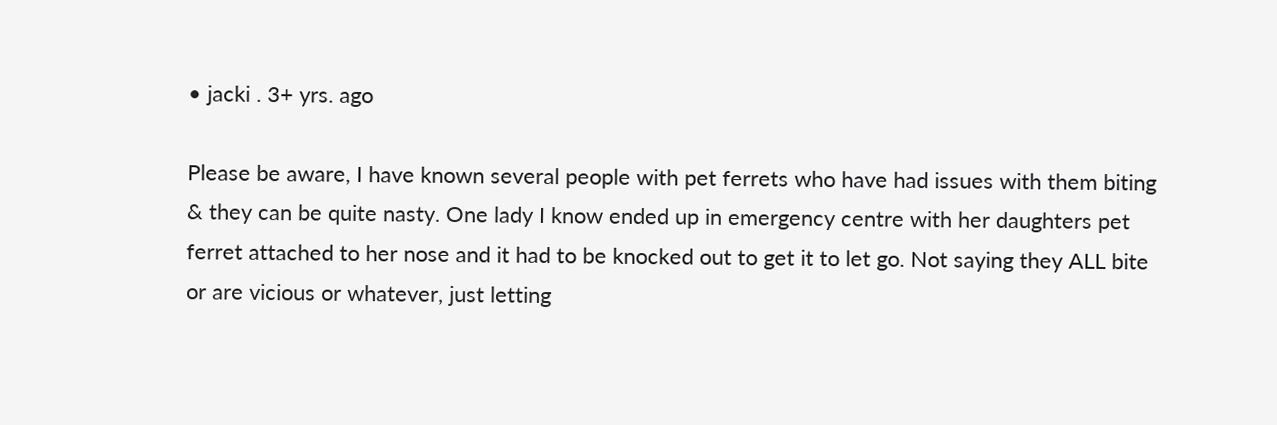• jacki . 3+ yrs. ago

Please be aware, I have known several people with pet ferrets who have had issues with them biting & they can be quite nasty. One lady I know ended up in emergency centre with her daughters pet ferret attached to her nose and it had to be knocked out to get it to let go. Not saying they ALL bite or are vicious or whatever, just letting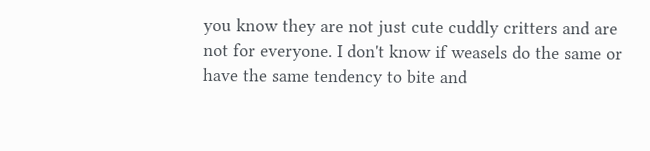you know they are not just cute cuddly critters and are not for everyone. I don't know if weasels do the same or have the same tendency to bite and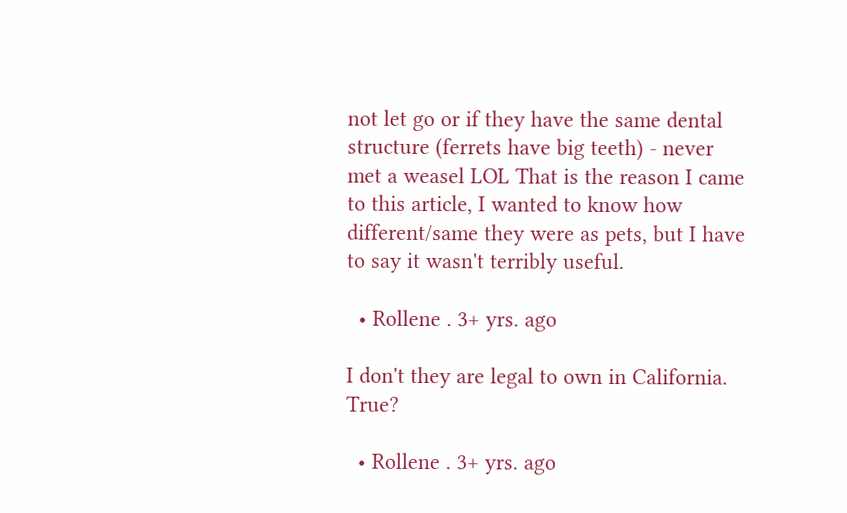not let go or if they have the same dental structure (ferrets have big teeth) - never met a weasel LOL That is the reason I came to this article, I wanted to know how different/same they were as pets, but I have to say it wasn't terribly useful.

  • Rollene . 3+ yrs. ago

I don't they are legal to own in California. True?

  • Rollene . 3+ yrs. ago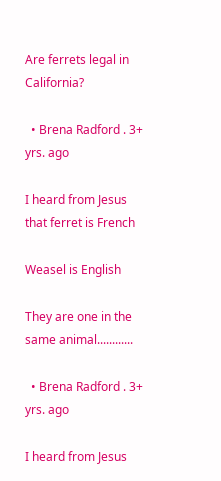Are ferrets legal in California?

  • Brena Radford . 3+ yrs. ago

I heard from Jesus that ferret is French

Weasel is English

They are one in the same animal............

  • Brena Radford . 3+ yrs. ago

I heard from Jesus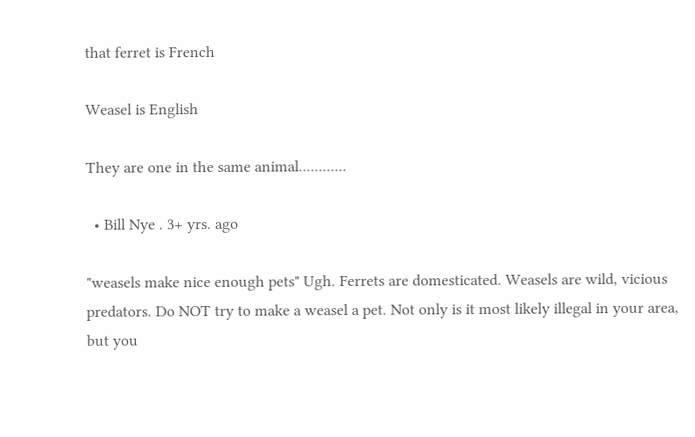that ferret is French

Weasel is English

They are one in the same animal............

  • Bill Nye . 3+ yrs. ago

"weasels make nice enough pets" Ugh. Ferrets are domesticated. Weasels are wild, vicious predators. Do NOT try to make a weasel a pet. Not only is it most likely illegal in your area, but you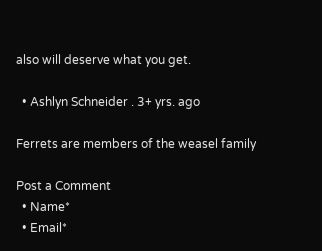also will deserve what you get.

  • Ashlyn Schneider . 3+ yrs. ago

Ferrets are members of the weasel family

Post a Comment
  • Name*
  • Email*